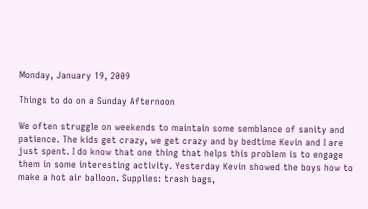Monday, January 19, 2009

Things to do on a Sunday Afternoon

We often struggle on weekends to maintain some semblance of sanity and patience. The kids get crazy, we get crazy and by bedtime Kevin and I are just spent. I do know that one thing that helps this problem is to engage them in some interesting activity. Yesterday Kevin showed the boys how to make a hot air balloon. Supplies: trash bags,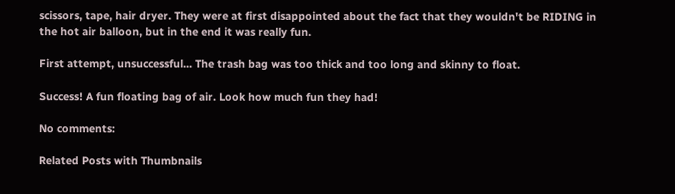scissors, tape, hair dryer. They were at first disappointed about the fact that they wouldn't be RIDING in the hot air balloon, but in the end it was really fun.

First attempt, unsuccessful... The trash bag was too thick and too long and skinny to float.

Success! A fun floating bag of air. Look how much fun they had!

No comments:

Related Posts with Thumbnails